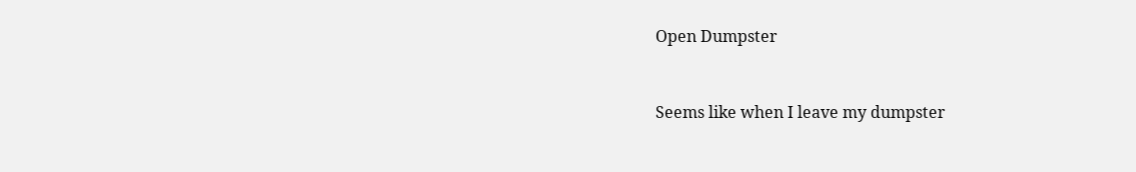Open Dumpster


Seems like when I leave my dumpster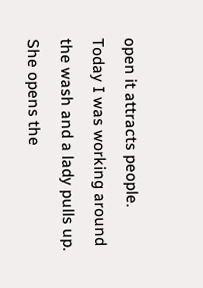open it attracts people.  Today I was working around the wash and a lady pulls up.  She opens the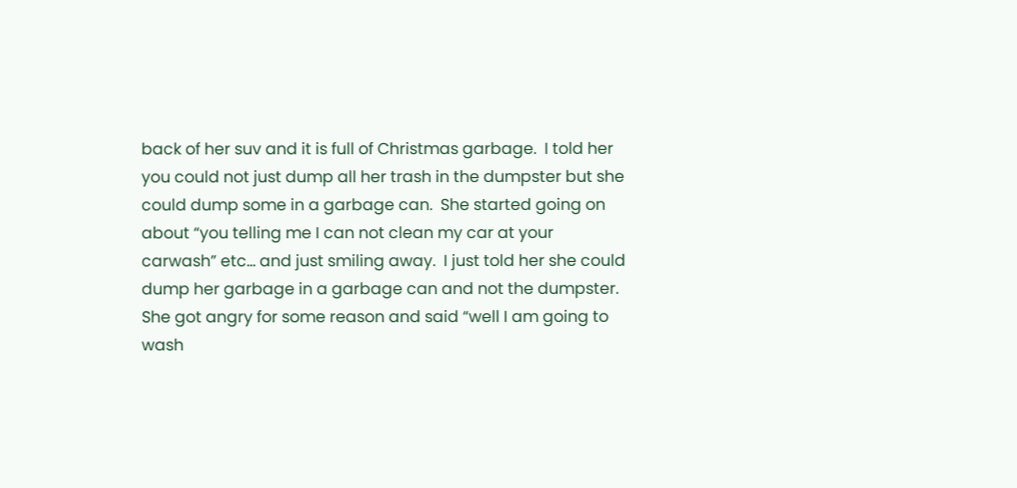back of her suv and it is full of Christmas garbage.  I told her you could not just dump all her trash in the dumpster but she could dump some in a garbage can.  She started going on about “you telling me I can not clean my car at your carwash” etc… and just smiling away.  I just told her she could dump her garbage in a garbage can and not the dumpster.  She got angry for some reason and said “well I am going to wash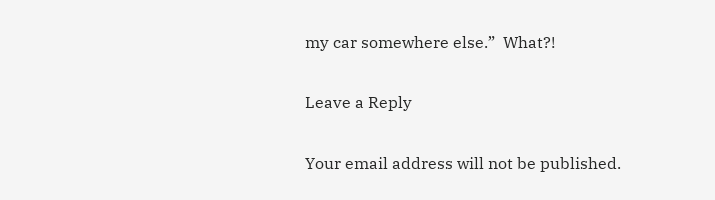my car somewhere else.”  What?!

Leave a Reply

Your email address will not be published.